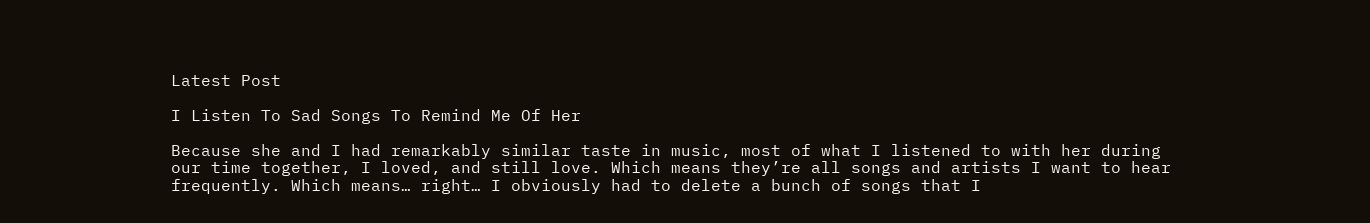Latest Post

I Listen To Sad Songs To Remind Me Of Her

Because she and I had remarkably similar taste in music, most of what I listened to with her during our time together, I loved, and still love. Which means they’re all songs and artists I want to hear frequently. Which means… right… I obviously had to delete a bunch of songs that I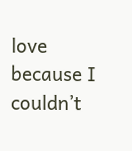love because I couldn’t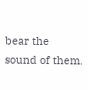bear the sound of them.